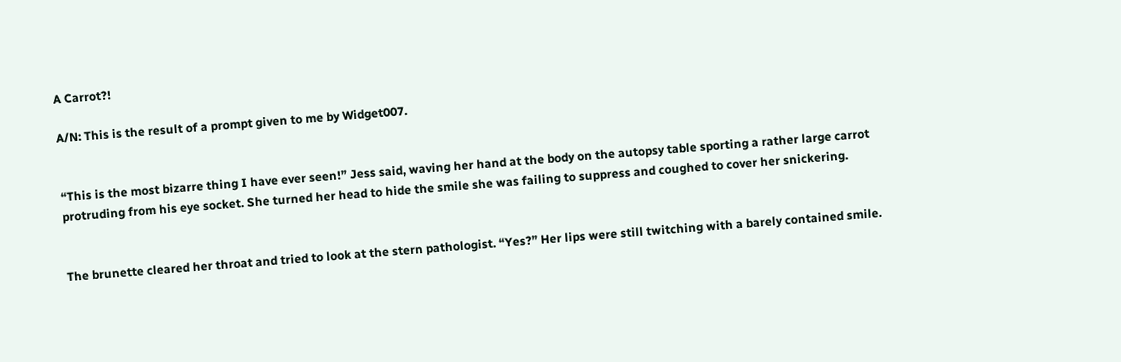A Carrot?!

A/N: This is the result of a prompt given to me by Widget007.


“This is the most bizarre thing I have ever seen!” Jess said, waving her hand at the body on the autopsy table sporting a rather large carrot protruding from his eye socket. She turned her head to hide the smile she was failing to suppress and coughed to cover her snickering.


The brunette cleared her throat and tried to look at the stern pathologist. “Yes?” Her lips were still twitching with a barely contained smile.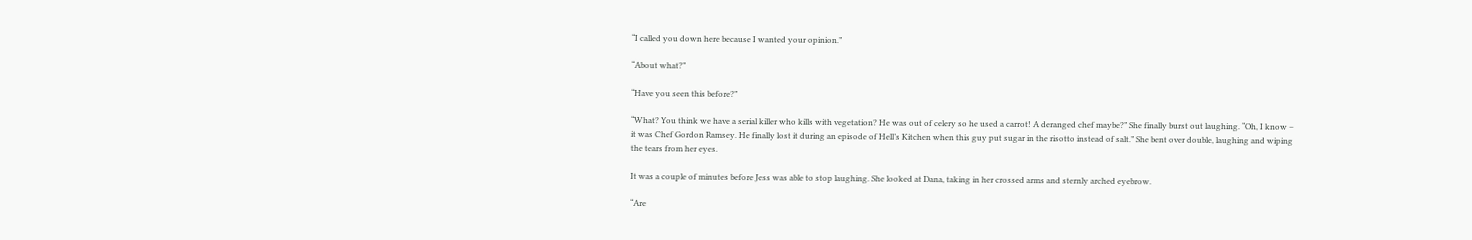“I called you down here because I wanted your opinion.”

“About what?”

“Have you seen this before?”

“What? You think we have a serial killer who kills with vegetation? He was out of celery so he used a carrot! A deranged chef maybe?” She finally burst out laughing. “Oh, I know – it was Chef Gordon Ramsey. He finally lost it during an episode of Hell’s Kitchen when this guy put sugar in the risotto instead of salt.” She bent over double, laughing and wiping the tears from her eyes.

It was a couple of minutes before Jess was able to stop laughing. She looked at Dana, taking in her crossed arms and sternly arched eyebrow.

“Are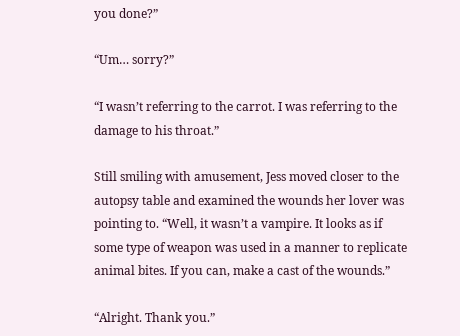you done?”

“Um… sorry?”

“I wasn’t referring to the carrot. I was referring to the damage to his throat.”

Still smiling with amusement, Jess moved closer to the autopsy table and examined the wounds her lover was pointing to. “Well, it wasn’t a vampire. It looks as if some type of weapon was used in a manner to replicate animal bites. If you can, make a cast of the wounds.”

“Alright. Thank you.”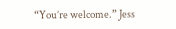“You’re welcome.” Jess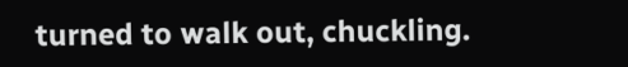turned to walk out, chuckling.